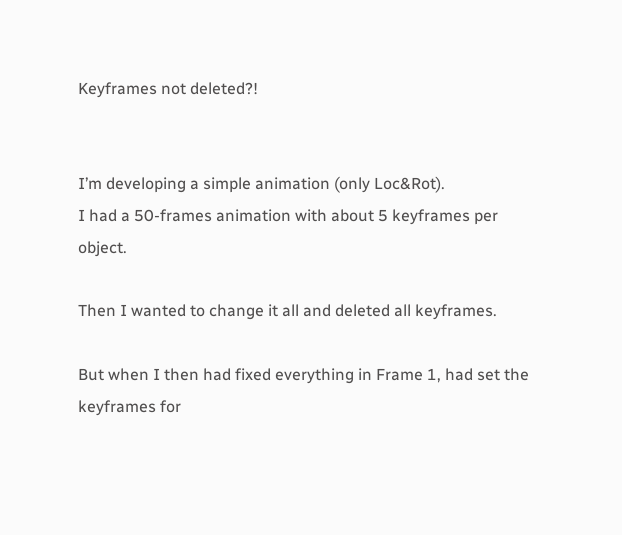Keyframes not deleted?!


I’m developing a simple animation (only Loc&Rot).
I had a 50-frames animation with about 5 keyframes per object.

Then I wanted to change it all and deleted all keyframes.

But when I then had fixed everything in Frame 1, had set the keyframes for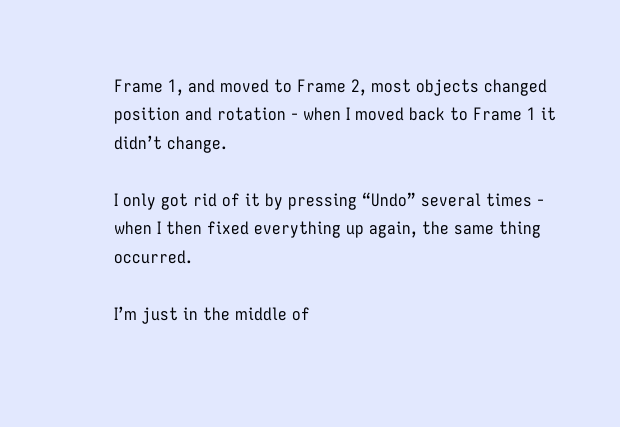Frame 1, and moved to Frame 2, most objects changed position and rotation - when I moved back to Frame 1 it didn’t change.

I only got rid of it by pressing “Undo” several times - when I then fixed everything up again, the same thing occurred.

I’m just in the middle of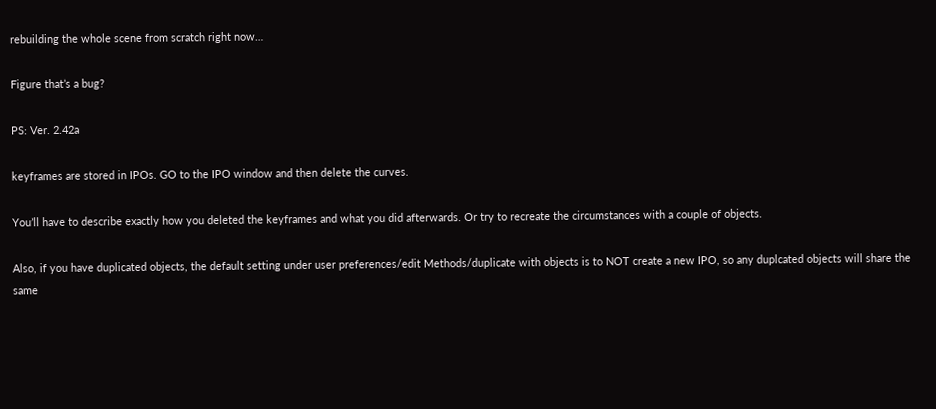rebuilding the whole scene from scratch right now…

Figure that’s a bug?

PS: Ver. 2.42a

keyframes are stored in IPOs. GO to the IPO window and then delete the curves.

You’ll have to describe exactly how you deleted the keyframes and what you did afterwards. Or try to recreate the circumstances with a couple of objects.

Also, if you have duplicated objects, the default setting under user preferences/edit Methods/duplicate with objects is to NOT create a new IPO, so any duplcated objects will share the same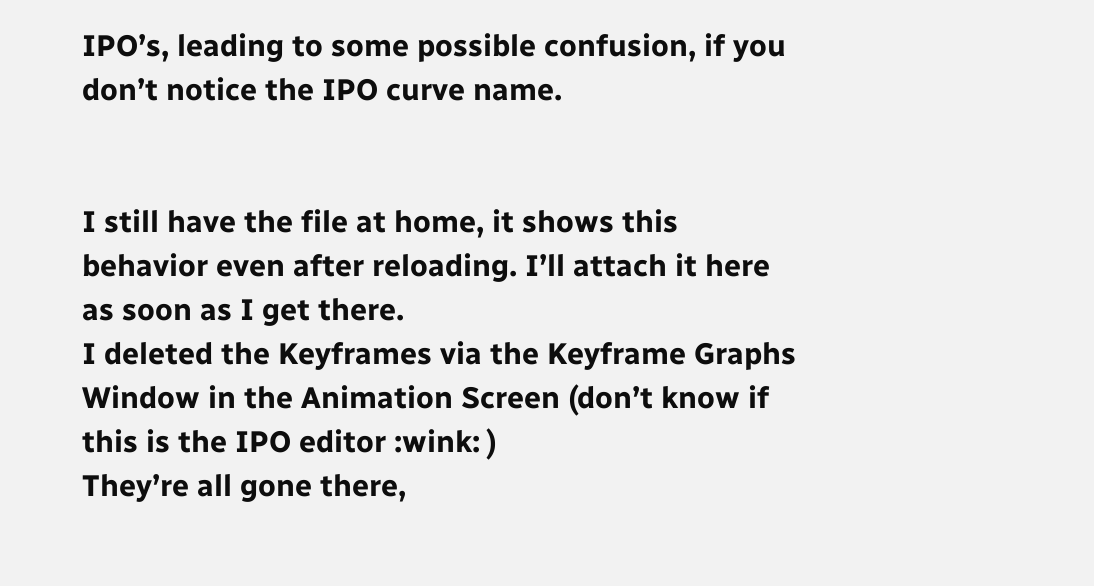IPO’s, leading to some possible confusion, if you don’t notice the IPO curve name.


I still have the file at home, it shows this behavior even after reloading. I’ll attach it here as soon as I get there.
I deleted the Keyframes via the Keyframe Graphs Window in the Animation Screen (don’t know if this is the IPO editor :wink: )
They’re all gone there,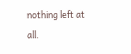nothing left at all.